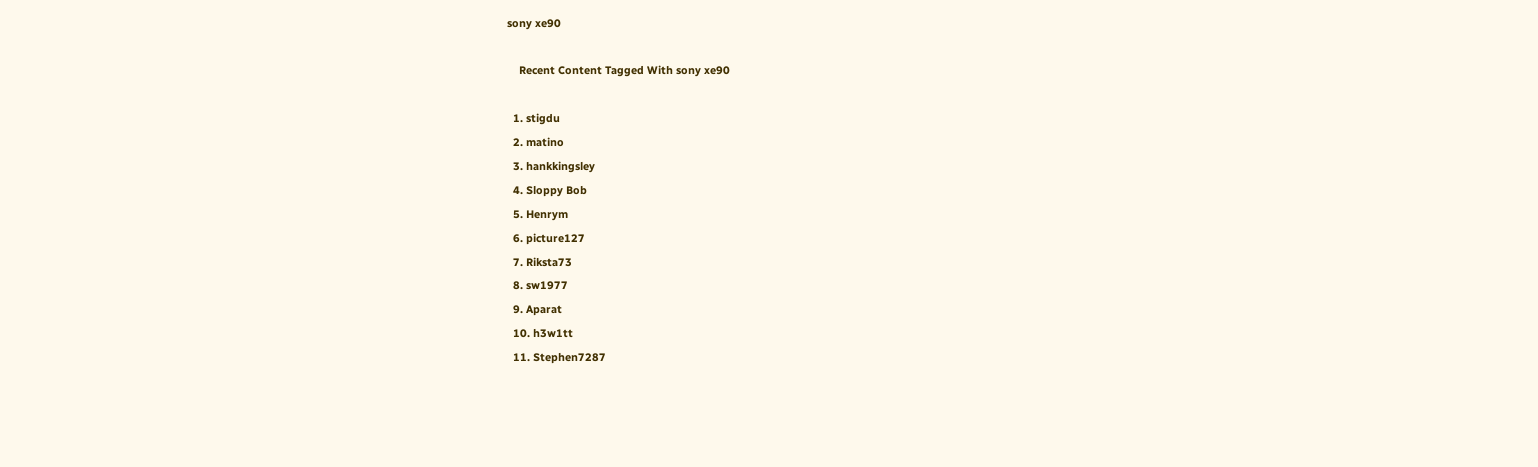sony xe90

    Recent Content Tagged With sony xe90

  1. stigdu
  2. matino
  3. hankkingsley
  4. Sloppy Bob
  5. Henrym
  6. picture127
  7. Riksta73
  8. sw1977
  9. Aparat
  10. h3w1tt
  11. Stephen7287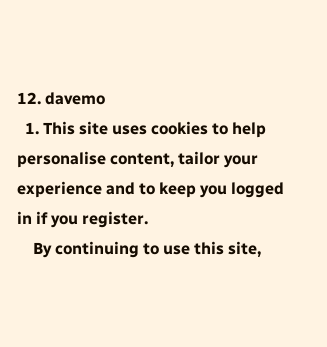12. davemo
  1. This site uses cookies to help personalise content, tailor your experience and to keep you logged in if you register.
    By continuing to use this site,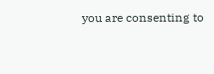you are consenting to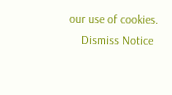our use of cookies.
    Dismiss Notice